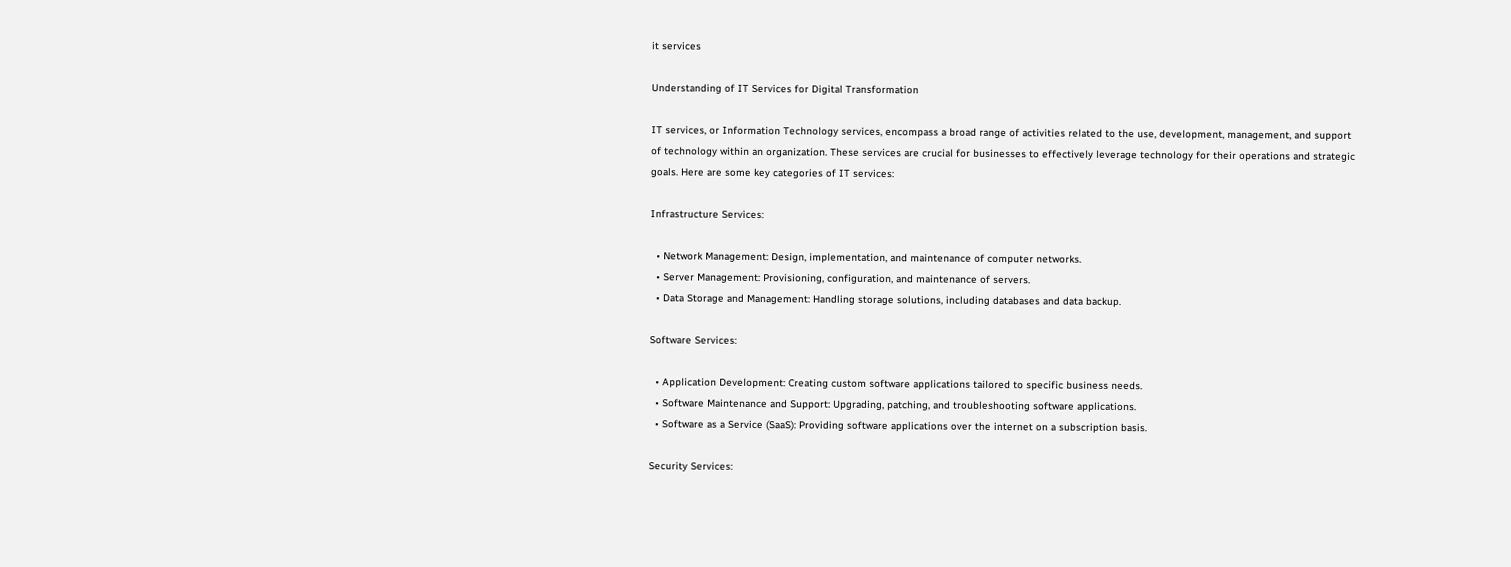it services

Understanding of IT Services for Digital Transformation

IT services, or Information Technology services, encompass a broad range of activities related to the use, development, management, and support of technology within an organization. These services are crucial for businesses to effectively leverage technology for their operations and strategic goals. Here are some key categories of IT services:

Infrastructure Services:

  • Network Management: Design, implementation, and maintenance of computer networks.
  • Server Management: Provisioning, configuration, and maintenance of servers.
  • Data Storage and Management: Handling storage solutions, including databases and data backup.

Software Services:

  • Application Development: Creating custom software applications tailored to specific business needs.
  • Software Maintenance and Support: Upgrading, patching, and troubleshooting software applications.
  • Software as a Service (SaaS): Providing software applications over the internet on a subscription basis.

Security Services: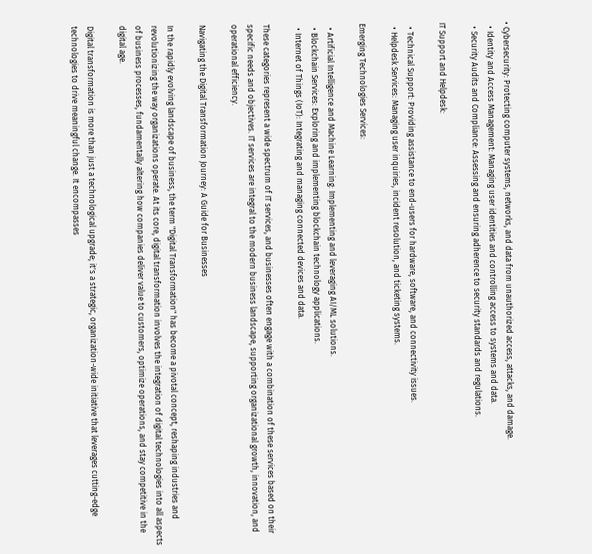• Cybersecurity: Protecting computer systems, networks, and data from unauthorized access, attacks, and damage.
  • Identity and Access Management: Managing user identities and controlling access to systems and data.
  • Security Audits and Compliance: Assessing and ensuring adherence to security standards and regulations.

IT Support and Helpdesk:

  • Technical Support: Providing assistance to end-users for hardware, software, and connectivity issues.
  • Helpdesk Services: Managing user inquiries, incident resolution, and ticketing systems.

Emerging Technologies Services:

  • Artificial Intelligence and Machine Learning: Implementing and leveraging AI/ML solutions.
  • Blockchain Services: Exploring and implementing blockchain technology applications.
  • Internet of Things (IoT): Integrating and managing connected devices and data.

These categories represent a wide spectrum of IT services, and businesses often engage with a combination of these services based on their specific needs and objectives. IT services are integral to the modern business landscape, supporting organizational growth, innovation, and operational efficiency.

Navigating the Digital Transformation Journey: A Guide for Businesses

In the rapidly evolving landscape of business, the term "Digital Transformation" has become a pivotal concept, reshaping industries and revolutionizing the way organizations operate. At its core, digital transformation involves the integration of digital technologies into all aspects of business processes, fundamentally altering how companies deliver value to customers, optimize operations, and stay competitive in the digital age.

Digital transformation is more than just a technological upgrade; it's a strategic, organization-wide initiative that leverages cutting-edge technologies to drive meaningful change. It encompasses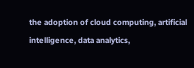the adoption of cloud computing, artificial intelligence, data analytics,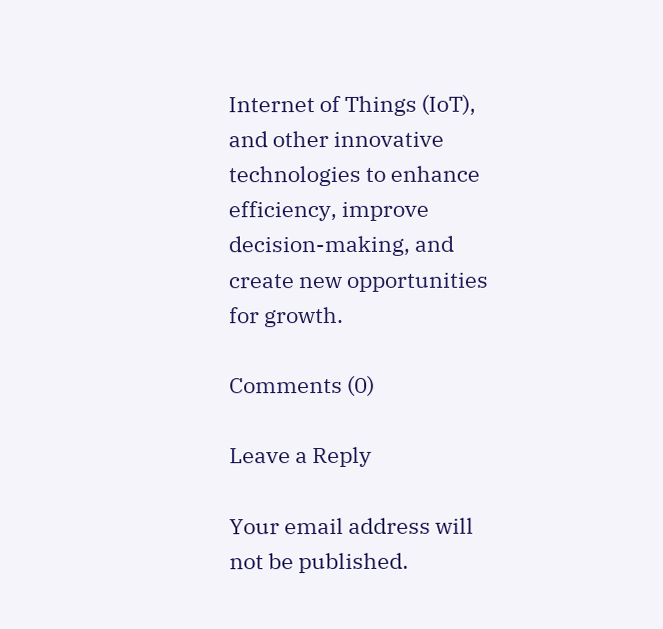Internet of Things (IoT), and other innovative technologies to enhance efficiency, improve decision-making, and create new opportunities for growth.

Comments (0)

Leave a Reply

Your email address will not be published.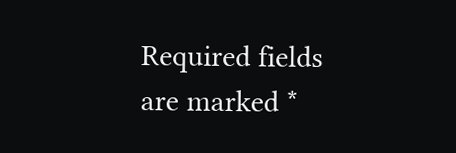Required fields are marked *